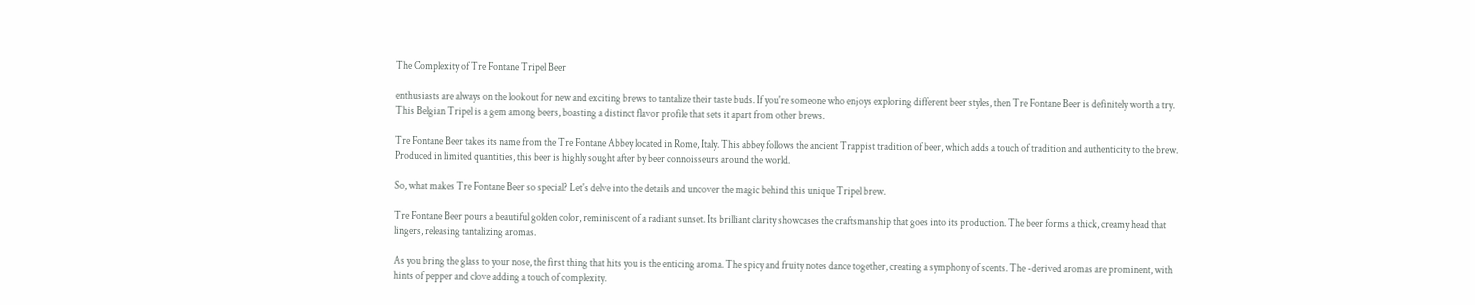The Complexity of Tre Fontane Tripel Beer

enthusiasts are always on the lookout for new and exciting brews to tantalize their taste buds. If you're someone who enjoys exploring different beer styles, then Tre Fontane Beer is definitely worth a try. This Belgian Tripel is a gem among beers, boasting a distinct flavor profile that sets it apart from other brews.

Tre Fontane Beer takes its name from the Tre Fontane Abbey located in Rome, Italy. This abbey follows the ancient Trappist tradition of beer, which adds a touch of tradition and authenticity to the brew. Produced in limited quantities, this beer is highly sought after by beer connoisseurs around the world.

So, what makes Tre Fontane Beer so special? Let's delve into the details and uncover the magic behind this unique Tripel brew.

Tre Fontane Beer pours a beautiful golden color, reminiscent of a radiant sunset. Its brilliant clarity showcases the craftsmanship that goes into its production. The beer forms a thick, creamy head that lingers, releasing tantalizing aromas.

As you bring the glass to your nose, the first thing that hits you is the enticing aroma. The spicy and fruity notes dance together, creating a symphony of scents. The -derived aromas are prominent, with hints of pepper and clove adding a touch of complexity.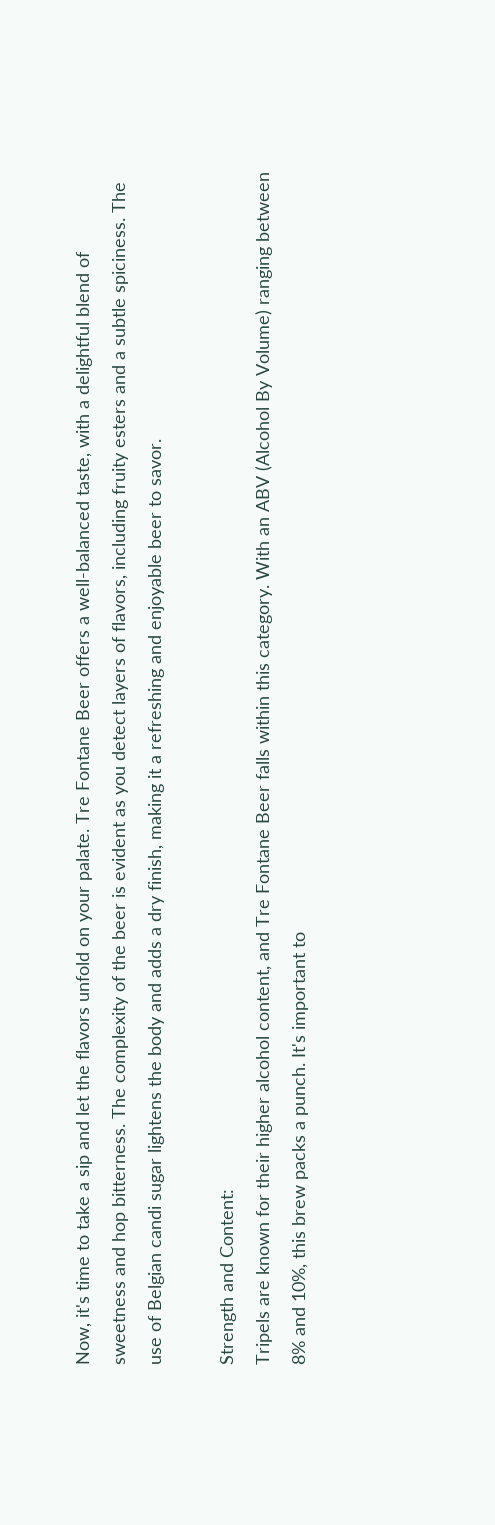Now, it's time to take a sip and let the flavors unfold on your palate. Tre Fontane Beer offers a well-balanced taste, with a delightful blend of sweetness and hop bitterness. The complexity of the beer is evident as you detect layers of flavors, including fruity esters and a subtle spiciness. The use of Belgian candi sugar lightens the body and adds a dry finish, making it a refreshing and enjoyable beer to savor.

Strength and Content:
Tripels are known for their higher alcohol content, and Tre Fontane Beer falls within this category. With an ABV (Alcohol By Volume) ranging between 8% and 10%, this brew packs a punch. It's important to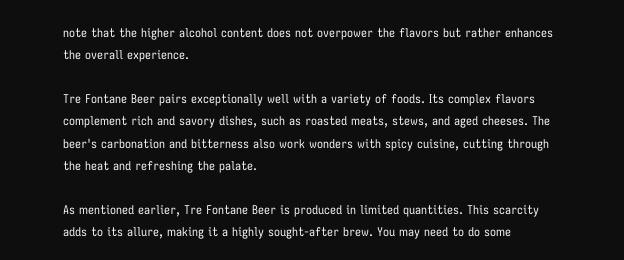note that the higher alcohol content does not overpower the flavors but rather enhances the overall experience.

Tre Fontane Beer pairs exceptionally well with a variety of foods. Its complex flavors complement rich and savory dishes, such as roasted meats, stews, and aged cheeses. The beer's carbonation and bitterness also work wonders with spicy cuisine, cutting through the heat and refreshing the palate.

As mentioned earlier, Tre Fontane Beer is produced in limited quantities. This scarcity adds to its allure, making it a highly sought-after brew. You may need to do some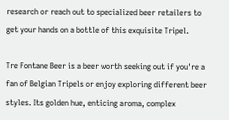research or reach out to specialized beer retailers to get your hands on a bottle of this exquisite Tripel.

Tre Fontane Beer is a beer worth seeking out if you're a fan of Belgian Tripels or enjoy exploring different beer styles. Its golden hue, enticing aroma, complex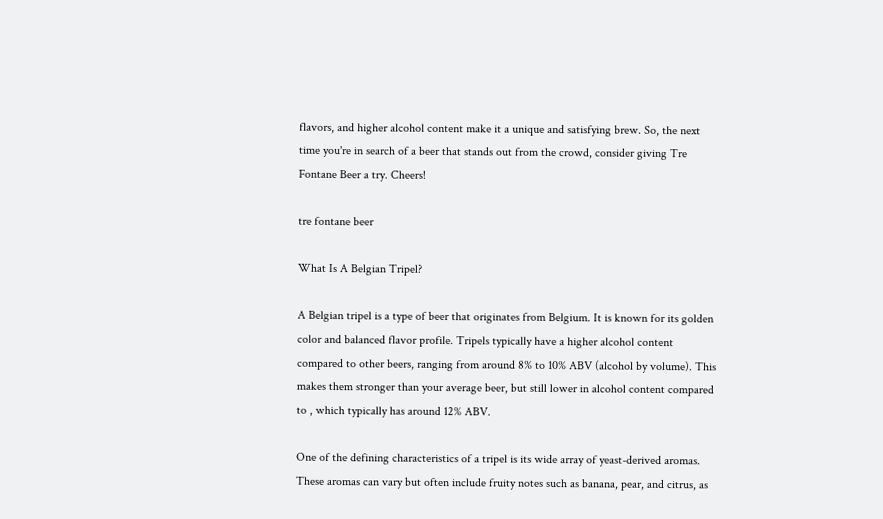flavors, and higher alcohol content make it a unique and satisfying brew. So, the next time you're in search of a beer that stands out from the crowd, consider giving Tre Fontane Beer a try. Cheers!

tre fontane beer

What Is A Belgian Tripel?

A Belgian tripel is a type of beer that originates from Belgium. It is known for its golden color and balanced flavor profile. Tripels typically have a higher alcohol content compared to other beers, ranging from around 8% to 10% ABV (alcohol by volume). This makes them stronger than your average beer, but still lower in alcohol content compared to , which typically has around 12% ABV.

One of the defining characteristics of a tripel is its wide array of yeast-derived aromas. These aromas can vary but often include fruity notes such as banana, pear, and citrus, as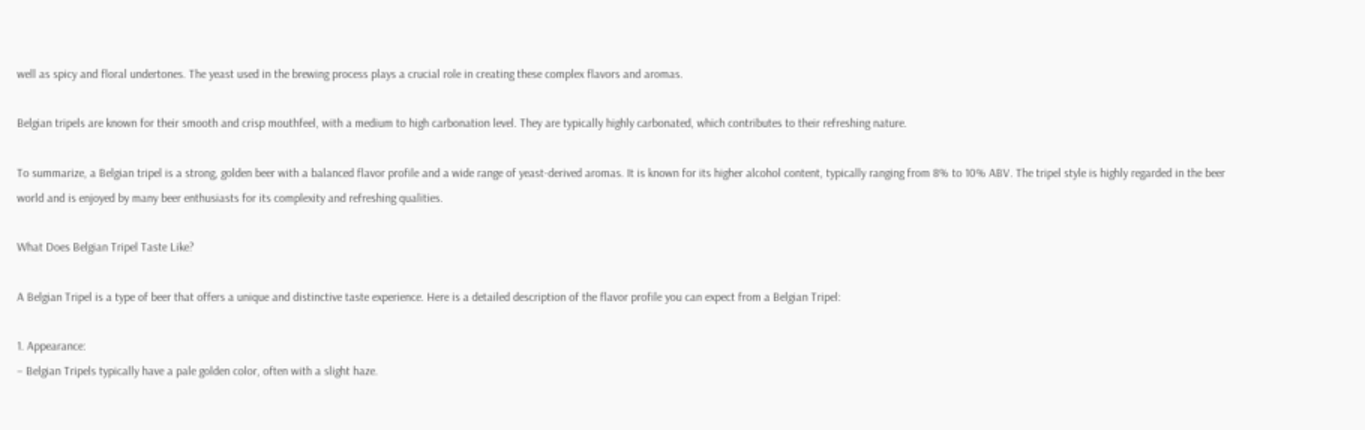well as spicy and floral undertones. The yeast used in the brewing process plays a crucial role in creating these complex flavors and aromas.

Belgian tripels are known for their smooth and crisp mouthfeel, with a medium to high carbonation level. They are typically highly carbonated, which contributes to their refreshing nature.

To summarize, a Belgian tripel is a strong, golden beer with a balanced flavor profile and a wide range of yeast-derived aromas. It is known for its higher alcohol content, typically ranging from 8% to 10% ABV. The tripel style is highly regarded in the beer world and is enjoyed by many beer enthusiasts for its complexity and refreshing qualities.

What Does Belgian Tripel Taste Like?

A Belgian Tripel is a type of beer that offers a unique and distinctive taste experience. Here is a detailed description of the flavor profile you can expect from a Belgian Tripel:

1. Appearance:
– Belgian Tripels typically have a pale golden color, often with a slight haze.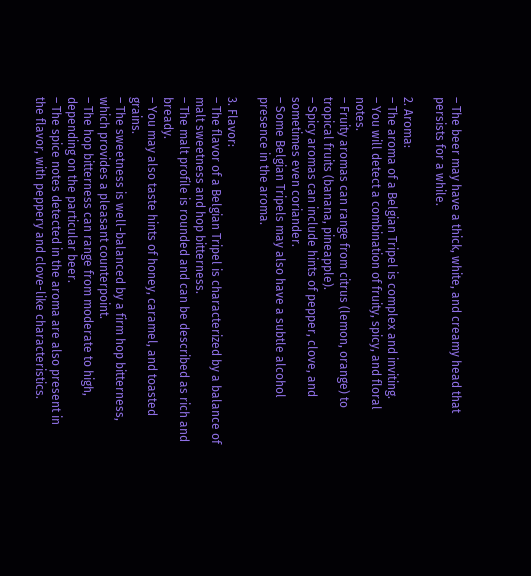– The beer may have a thick, white, and creamy head that persists for a while.

2. Aroma:
– The aroma of a Belgian Tripel is complex and inviting.
– You will detect a combination of fruity, spicy, and floral notes.
– Fruity aromas can range from citrus (lemon, orange) to tropical fruits (banana, pineapple).
– Spicy aromas can include hints of pepper, clove, and sometimes even coriander.
– Some Belgian Tripels may also have a subtle alcohol presence in the aroma.

3. Flavor:
– The flavor of a Belgian Tripel is characterized by a balance of malt sweetness and hop bitterness.
– The malt profile is rounded and can be described as rich and bready.
– You may also taste hints of honey, caramel, and toasted grains.
– The sweetness is well-balanced by a firm hop bitterness, which provides a pleasant counterpoint.
– The hop bitterness can range from moderate to high, depending on the particular beer.
– The spice notes detected in the aroma are also present in the flavor, with peppery and clove-like characteristics.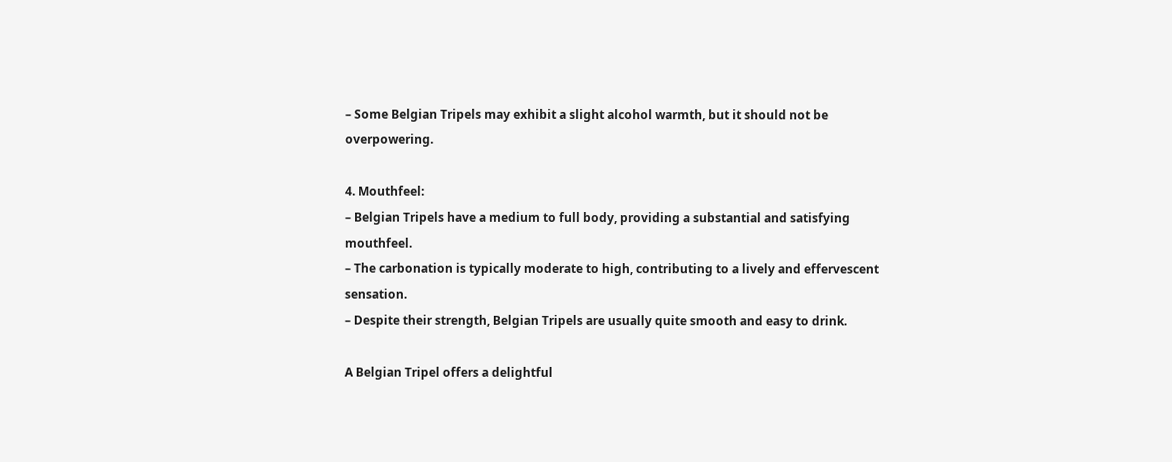– Some Belgian Tripels may exhibit a slight alcohol warmth, but it should not be overpowering.

4. Mouthfeel:
– Belgian Tripels have a medium to full body, providing a substantial and satisfying mouthfeel.
– The carbonation is typically moderate to high, contributing to a lively and effervescent sensation.
– Despite their strength, Belgian Tripels are usually quite smooth and easy to drink.

A Belgian Tripel offers a delightful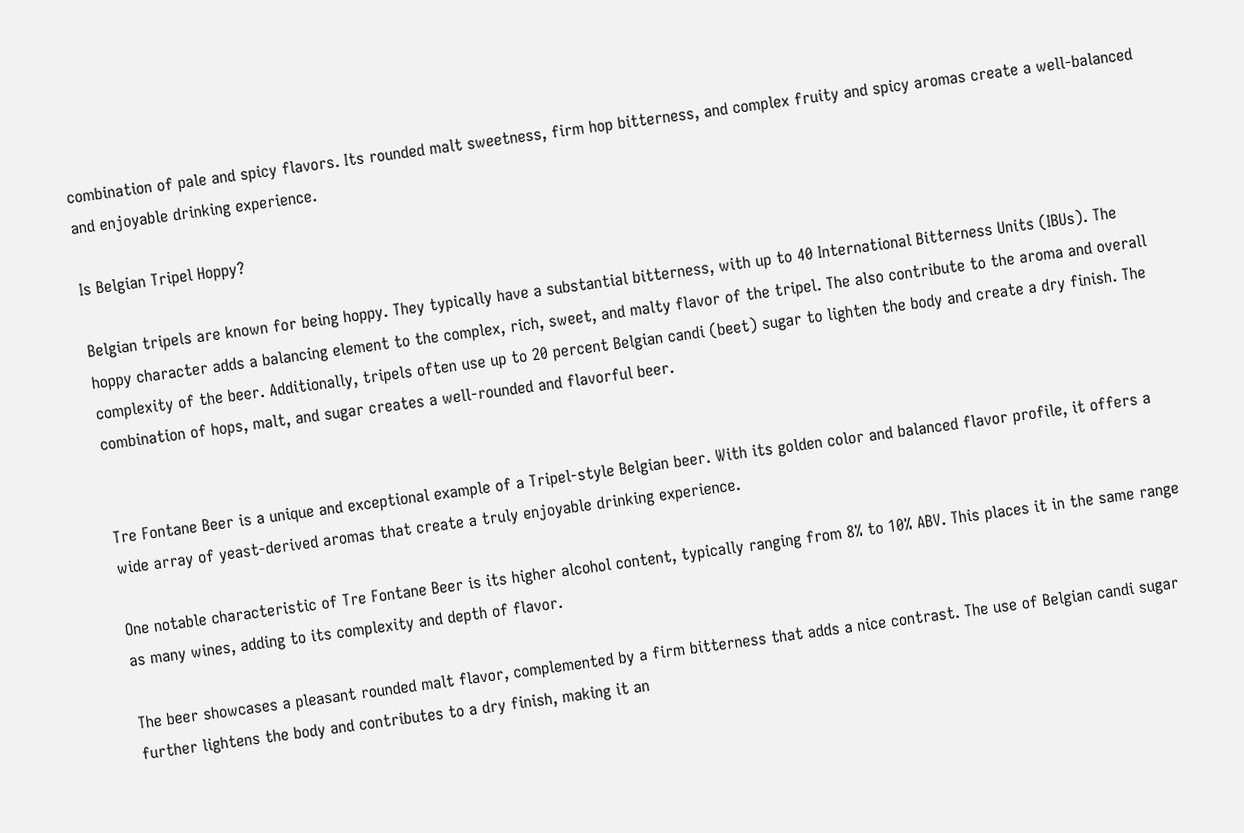combination of pale and spicy flavors. Its rounded malt sweetness, firm hop bitterness, and complex fruity and spicy aromas create a well-balanced and enjoyable drinking experience.

Is Belgian Tripel Hoppy?

Belgian tripels are known for being hoppy. They typically have a substantial bitterness, with up to 40 International Bitterness Units (IBUs). The hoppy character adds a balancing element to the complex, rich, sweet, and malty flavor of the tripel. The also contribute to the aroma and overall complexity of the beer. Additionally, tripels often use up to 20 percent Belgian candi (beet) sugar to lighten the body and create a dry finish. The combination of hops, malt, and sugar creates a well-rounded and flavorful beer.


Tre Fontane Beer is a unique and exceptional example of a Tripel-style Belgian beer. With its golden color and balanced flavor profile, it offers a wide array of yeast-derived aromas that create a truly enjoyable drinking experience.

One notable characteristic of Tre Fontane Beer is its higher alcohol content, typically ranging from 8% to 10% ABV. This places it in the same range as many wines, adding to its complexity and depth of flavor.

The beer showcases a pleasant rounded malt flavor, complemented by a firm bitterness that adds a nice contrast. The use of Belgian candi sugar further lightens the body and contributes to a dry finish, making it an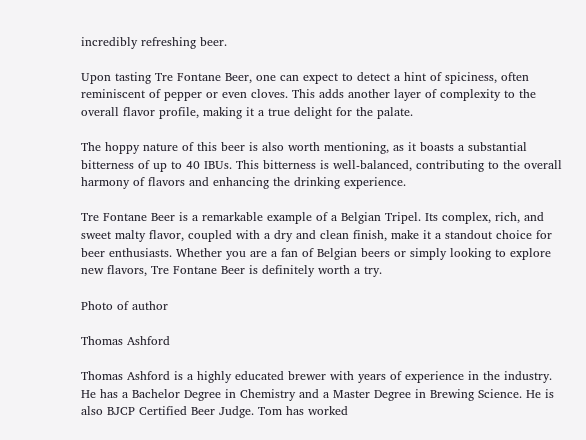incredibly refreshing beer.

Upon tasting Tre Fontane Beer, one can expect to detect a hint of spiciness, often reminiscent of pepper or even cloves. This adds another layer of complexity to the overall flavor profile, making it a true delight for the palate.

The hoppy nature of this beer is also worth mentioning, as it boasts a substantial bitterness of up to 40 IBUs. This bitterness is well-balanced, contributing to the overall harmony of flavors and enhancing the drinking experience.

Tre Fontane Beer is a remarkable example of a Belgian Tripel. Its complex, rich, and sweet malty flavor, coupled with a dry and clean finish, make it a standout choice for beer enthusiasts. Whether you are a fan of Belgian beers or simply looking to explore new flavors, Tre Fontane Beer is definitely worth a try.

Photo of author

Thomas Ashford

Thomas Ashford is a highly educated brewer with years of experience in the industry. He has a Bachelor Degree in Chemistry and a Master Degree in Brewing Science. He is also BJCP Certified Beer Judge. Tom has worked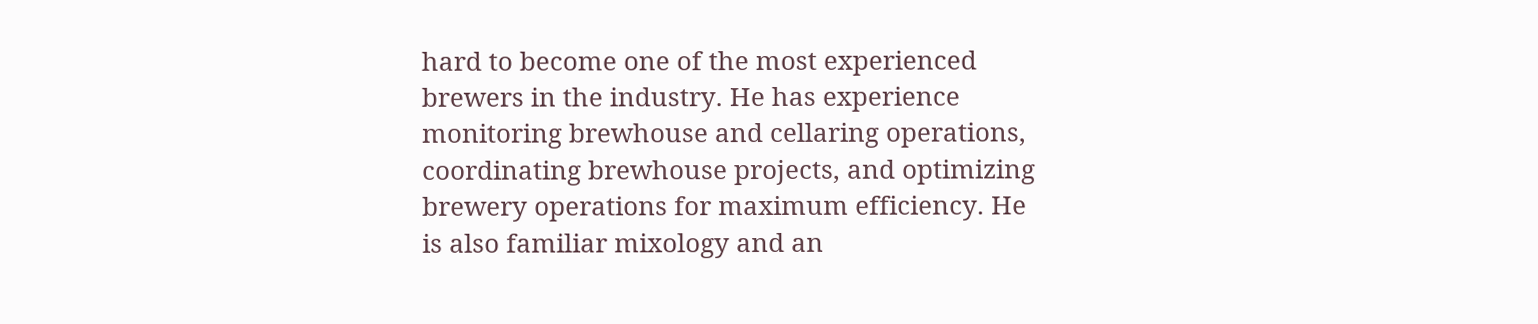hard to become one of the most experienced brewers in the industry. He has experience monitoring brewhouse and cellaring operations, coordinating brewhouse projects, and optimizing brewery operations for maximum efficiency. He is also familiar mixology and an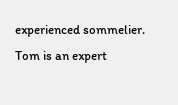experienced sommelier. Tom is an expert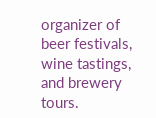organizer of beer festivals, wine tastings, and brewery tours.